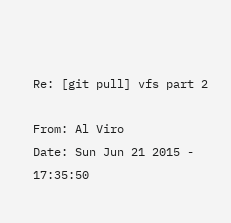Re: [git pull] vfs part 2

From: Al Viro
Date: Sun Jun 21 2015 - 17:35:50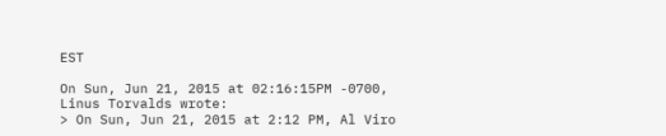EST

On Sun, Jun 21, 2015 at 02:16:15PM -0700, Linus Torvalds wrote:
> On Sun, Jun 21, 2015 at 2:12 PM, Al Viro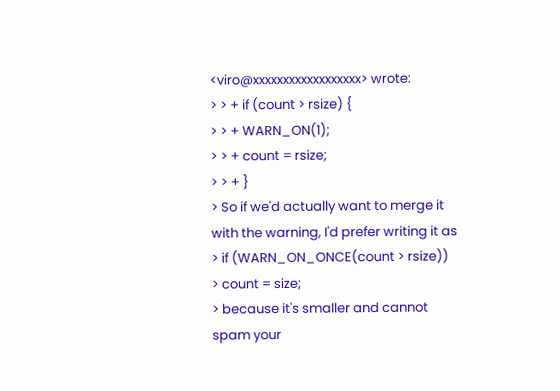<viro@xxxxxxxxxxxxxxxxxx> wrote:
> > + if (count > rsize) {
> > + WARN_ON(1);
> > + count = rsize;
> > + }
> So if we'd actually want to merge it with the warning, I'd prefer writing it as
> if (WARN_ON_ONCE(count > rsize))
> count = size;
> because it's smaller and cannot spam your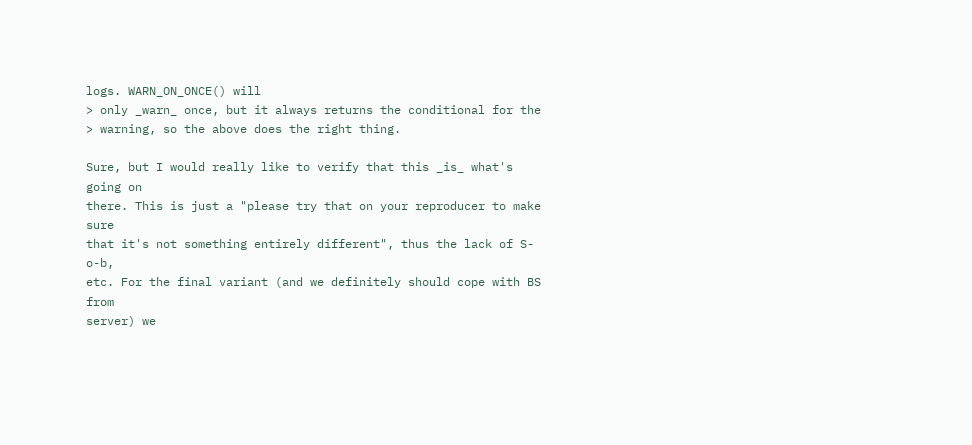logs. WARN_ON_ONCE() will
> only _warn_ once, but it always returns the conditional for the
> warning, so the above does the right thing.

Sure, but I would really like to verify that this _is_ what's going on
there. This is just a "please try that on your reproducer to make sure
that it's not something entirely different", thus the lack of S-o-b,
etc. For the final variant (and we definitely should cope with BS from
server) we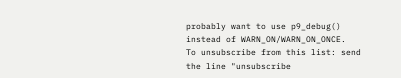probably want to use p9_debug() instead of WARN_ON/WARN_ON_ONCE.
To unsubscribe from this list: send the line "unsubscribe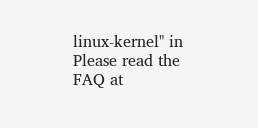linux-kernel" in
Please read the FAQ at